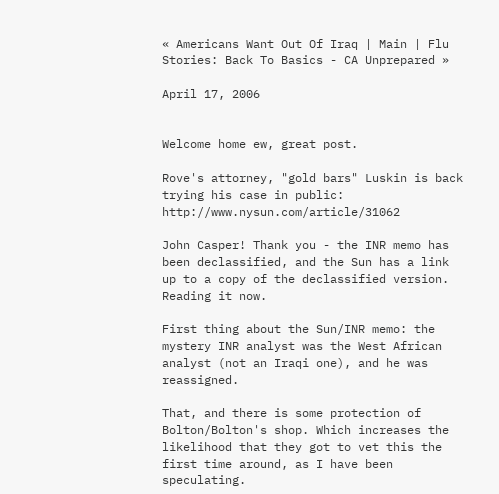« Americans Want Out Of Iraq | Main | Flu Stories: Back To Basics - CA Unprepared »

April 17, 2006


Welcome home ew, great post.

Rove's attorney, "gold bars" Luskin is back trying his case in public: http://www.nysun.com/article/31062

John Casper! Thank you - the INR memo has been declassified, and the Sun has a link up to a copy of the declassified version. Reading it now.

First thing about the Sun/INR memo: the mystery INR analyst was the West African analyst (not an Iraqi one), and he was reassigned.

That, and there is some protection of Bolton/Bolton's shop. Which increases the likelihood that they got to vet this the first time around, as I have been speculating.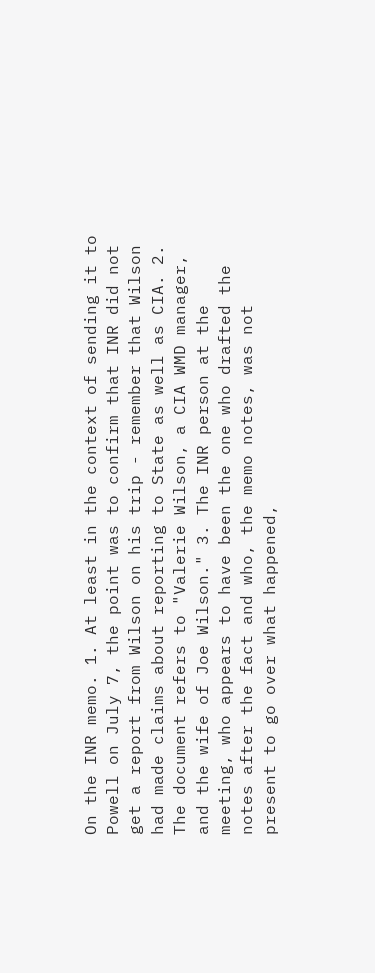On the INR memo. 1. At least in the context of sending it to Powell on July 7, the point was to confirm that INR did not get a report from Wilson on his trip - remember that Wilson had made claims about reporting to State as well as CIA. 2. The document refers to "Valerie Wilson, a CIA WMD manager, and the wife of Joe Wilson." 3. The INR person at the meeting, who appears to have been the one who drafted the notes after the fact and who, the memo notes, was not present to go over what happened,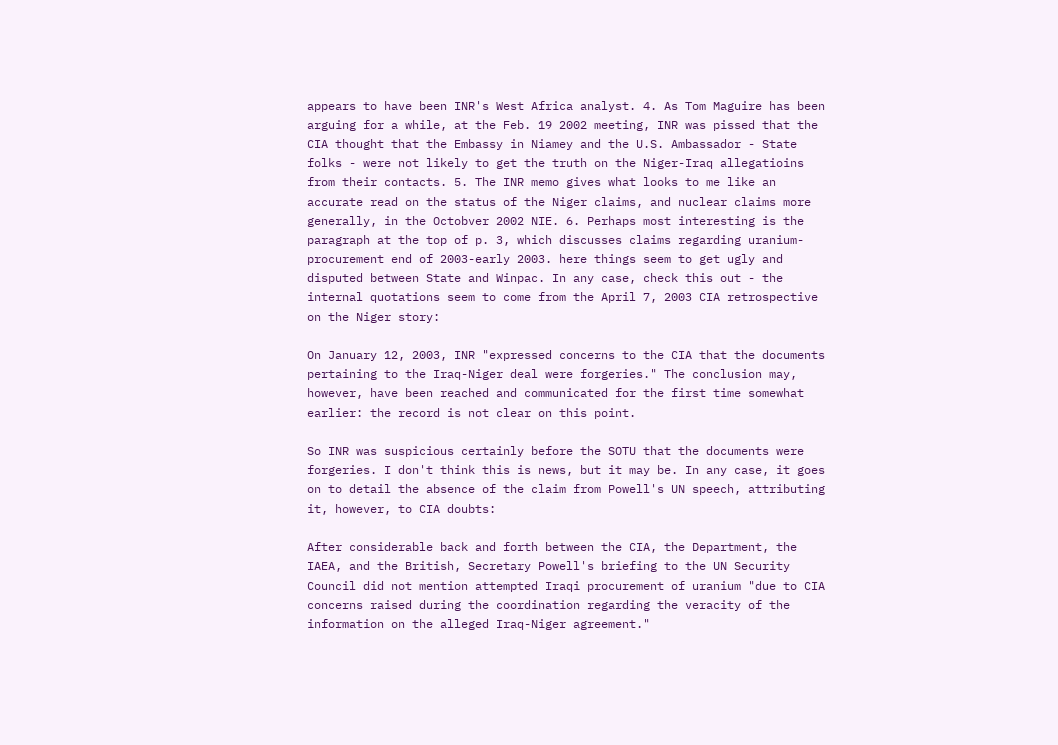appears to have been INR's West Africa analyst. 4. As Tom Maguire has been arguing for a while, at the Feb. 19 2002 meeting, INR was pissed that the CIA thought that the Embassy in Niamey and the U.S. Ambassador - State folks - were not likely to get the truth on the Niger-Iraq allegatioins from their contacts. 5. The INR memo gives what looks to me like an accurate read on the status of the Niger claims, and nuclear claims more generally, in the Octobver 2002 NIE. 6. Perhaps most interesting is the paragraph at the top of p. 3, which discusses claims regarding uranium-procurement end of 2003-early 2003. here things seem to get ugly and disputed between State and Winpac. In any case, check this out - the internal quotations seem to come from the April 7, 2003 CIA retrospective on the Niger story:

On January 12, 2003, INR "expressed concerns to the CIA that the documents pertaining to the Iraq-Niger deal were forgeries." The conclusion may, however, have been reached and communicated for the first time somewhat earlier: the record is not clear on this point.

So INR was suspicious certainly before the SOTU that the documents were forgeries. I don't think this is news, but it may be. In any case, it goes on to detail the absence of the claim from Powell's UN speech, attributing it, however, to CIA doubts:

After considerable back and forth between the CIA, the Department, the IAEA, and the British, Secretary Powell's briefing to the UN Security Council did not mention attempted Iraqi procurement of uranium "due to CIA concerns raised during the coordination regarding the veracity of the information on the alleged Iraq-Niger agreement."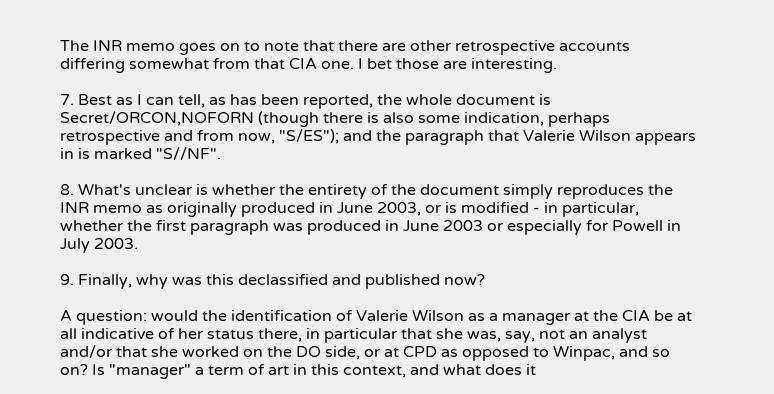The INR memo goes on to note that there are other retrospective accounts differing somewhat from that CIA one. I bet those are interesting.

7. Best as I can tell, as has been reported, the whole document is Secret/ORCON,NOFORN (though there is also some indication, perhaps retrospective and from now, "S/ES"); and the paragraph that Valerie Wilson appears in is marked "S//NF".

8. What's unclear is whether the entirety of the document simply reproduces the INR memo as originally produced in June 2003, or is modified - in particular, whether the first paragraph was produced in June 2003 or especially for Powell in July 2003.

9. Finally, why was this declassified and published now?

A question: would the identification of Valerie Wilson as a manager at the CIA be at all indicative of her status there, in particular that she was, say, not an analyst and/or that she worked on the DO side, or at CPD as opposed to Winpac, and so on? Is "manager" a term of art in this context, and what does it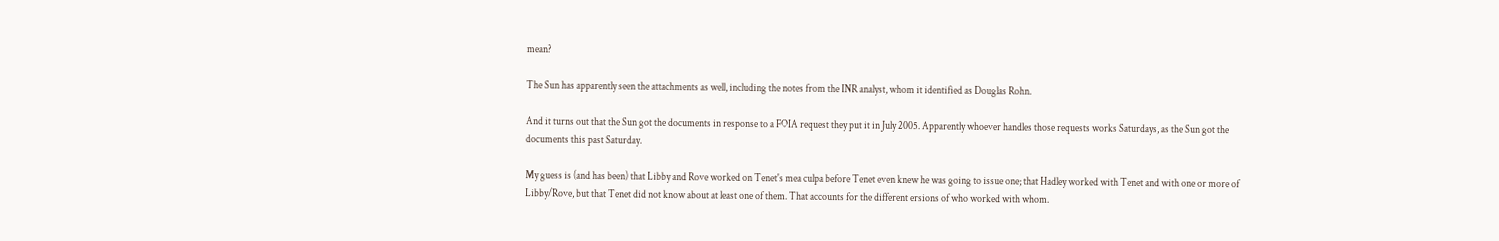mean?

The Sun has apparently seen the attachments as well, including the notes from the INR analyst, whom it identified as Douglas Rohn.

And it turns out that the Sun got the documents in response to a FOIA request they put it in July 2005. Apparently whoever handles those requests works Saturdays, as the Sun got the documents this past Saturday.

My guess is (and has been) that Libby and Rove worked on Tenet's mea culpa before Tenet even knew he was going to issue one; that Hadley worked with Tenet and with one or more of Libby/Rove, but that Tenet did not know about at least one of them. That accounts for the different ersions of who worked with whom.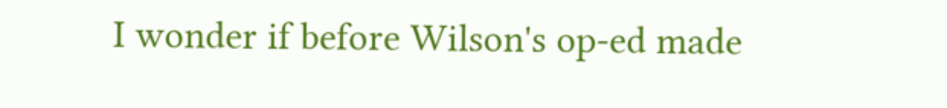I wonder if before Wilson's op-ed made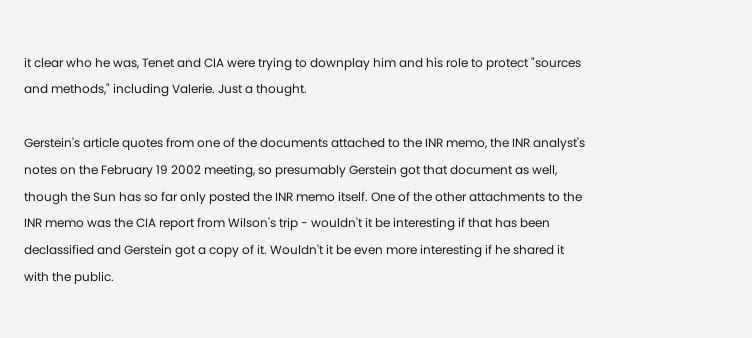it clear who he was, Tenet and CIA were trying to downplay him and his role to protect "sources and methods," including Valerie. Just a thought.

Gerstein's article quotes from one of the documents attached to the INR memo, the INR analyst's notes on the February 19 2002 meeting, so presumably Gerstein got that document as well, though the Sun has so far only posted the INR memo itself. One of the other attachments to the INR memo was the CIA report from Wilson's trip - wouldn't it be interesting if that has been declassified and Gerstein got a copy of it. Wouldn't it be even more interesting if he shared it with the public.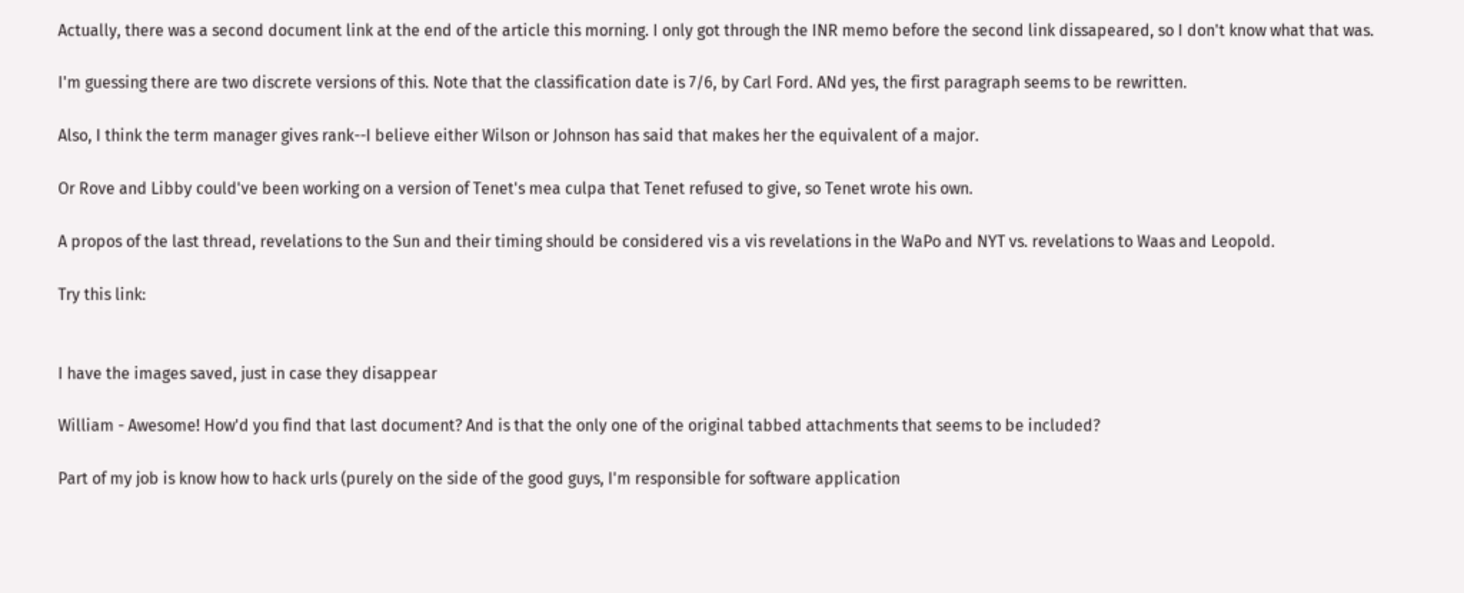Actually, there was a second document link at the end of the article this morning. I only got through the INR memo before the second link dissapeared, so I don't know what that was.

I'm guessing there are two discrete versions of this. Note that the classification date is 7/6, by Carl Ford. ANd yes, the first paragraph seems to be rewritten.

Also, I think the term manager gives rank--I believe either Wilson or Johnson has said that makes her the equivalent of a major.

Or Rove and Libby could've been working on a version of Tenet's mea culpa that Tenet refused to give, so Tenet wrote his own.

A propos of the last thread, revelations to the Sun and their timing should be considered vis a vis revelations in the WaPo and NYT vs. revelations to Waas and Leopold.

Try this link:


I have the images saved, just in case they disappear

William - Awesome! How'd you find that last document? And is that the only one of the original tabbed attachments that seems to be included?

Part of my job is know how to hack urls (purely on the side of the good guys, I'm responsible for software application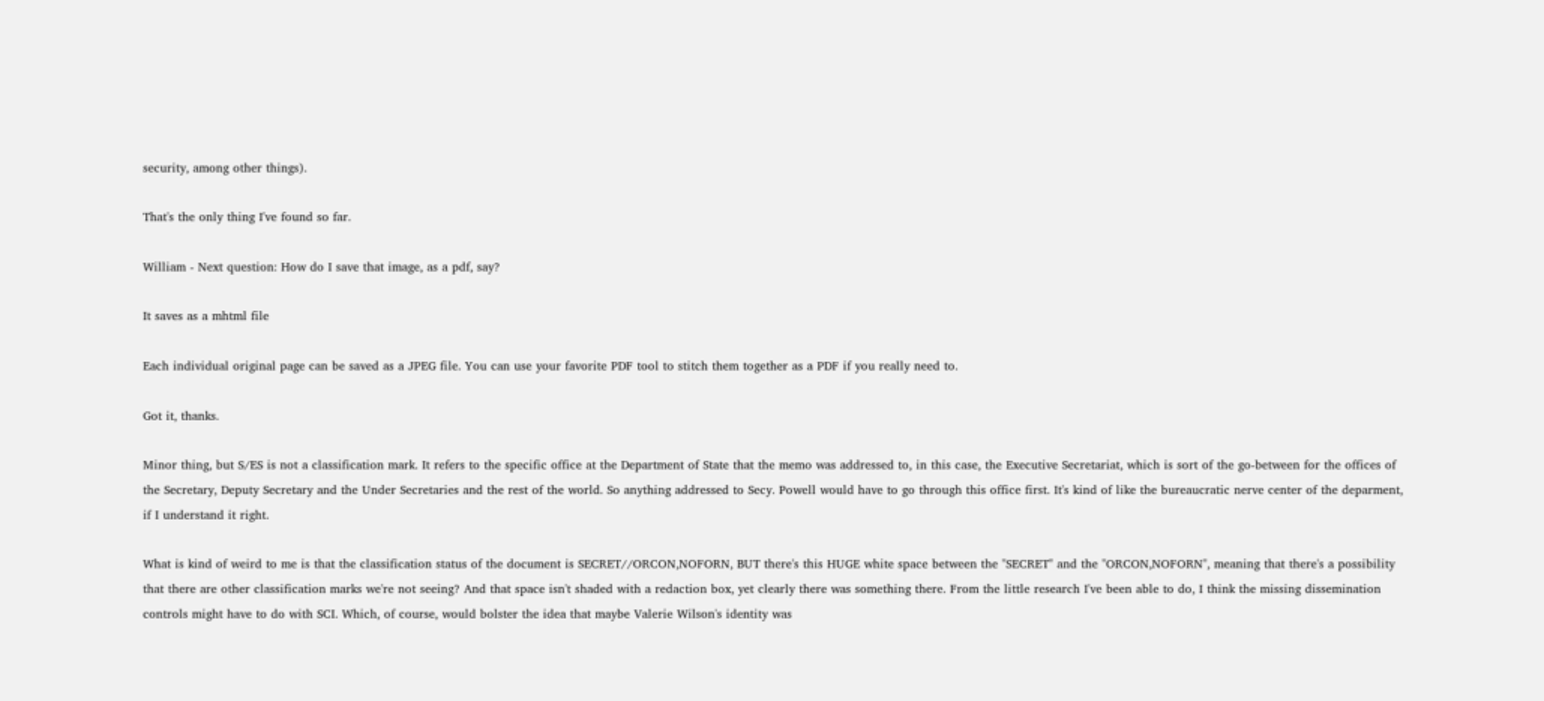security, among other things).

That's the only thing I've found so far.

William - Next question: How do I save that image, as a pdf, say?

It saves as a mhtml file

Each individual original page can be saved as a JPEG file. You can use your favorite PDF tool to stitch them together as a PDF if you really need to.

Got it, thanks.

Minor thing, but S/ES is not a classification mark. It refers to the specific office at the Department of State that the memo was addressed to, in this case, the Executive Secretariat, which is sort of the go-between for the offices of the Secretary, Deputy Secretary and the Under Secretaries and the rest of the world. So anything addressed to Secy. Powell would have to go through this office first. It's kind of like the bureaucratic nerve center of the deparment, if I understand it right.

What is kind of weird to me is that the classification status of the document is SECRET//ORCON,NOFORN, BUT there's this HUGE white space between the "SECRET" and the "ORCON,NOFORN", meaning that there's a possibility that there are other classification marks we're not seeing? And that space isn't shaded with a redaction box, yet clearly there was something there. From the little research I've been able to do, I think the missing dissemination controls might have to do with SCI. Which, of course, would bolster the idea that maybe Valerie Wilson's identity was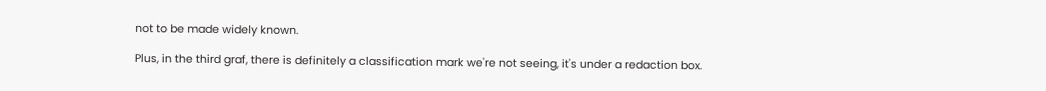not to be made widely known.

Plus, in the third graf, there is definitely a classification mark we're not seeing, it's under a redaction box.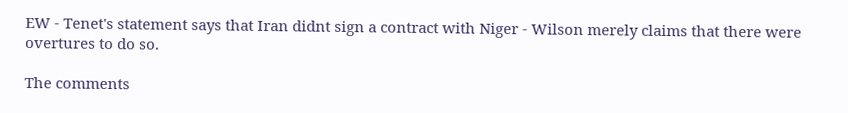EW - Tenet's statement says that Iran didnt sign a contract with Niger - Wilson merely claims that there were overtures to do so.

The comments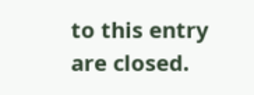to this entry are closed.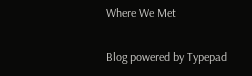Where We Met

Blog powered by Typepad